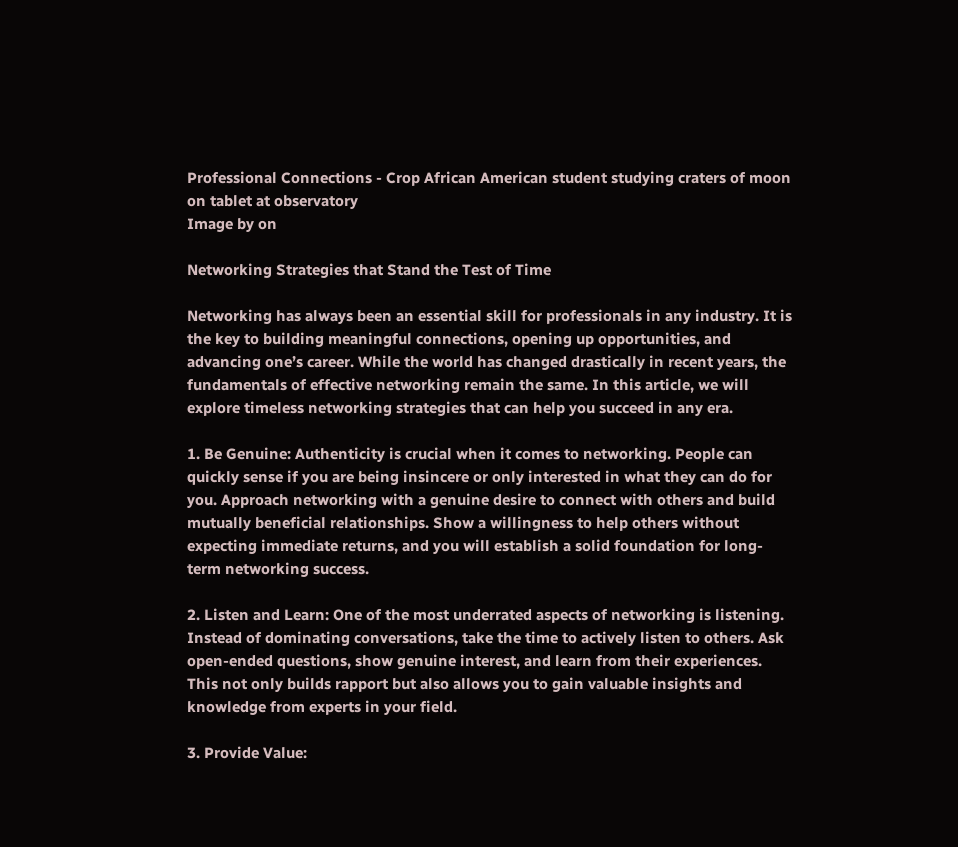Professional Connections - Crop African American student studying craters of moon on tablet at observatory
Image by on

Networking Strategies that Stand the Test of Time

Networking has always been an essential skill for professionals in any industry. It is the key to building meaningful connections, opening up opportunities, and advancing one’s career. While the world has changed drastically in recent years, the fundamentals of effective networking remain the same. In this article, we will explore timeless networking strategies that can help you succeed in any era.

1. Be Genuine: Authenticity is crucial when it comes to networking. People can quickly sense if you are being insincere or only interested in what they can do for you. Approach networking with a genuine desire to connect with others and build mutually beneficial relationships. Show a willingness to help others without expecting immediate returns, and you will establish a solid foundation for long-term networking success.

2. Listen and Learn: One of the most underrated aspects of networking is listening. Instead of dominating conversations, take the time to actively listen to others. Ask open-ended questions, show genuine interest, and learn from their experiences. This not only builds rapport but also allows you to gain valuable insights and knowledge from experts in your field.

3. Provide Value: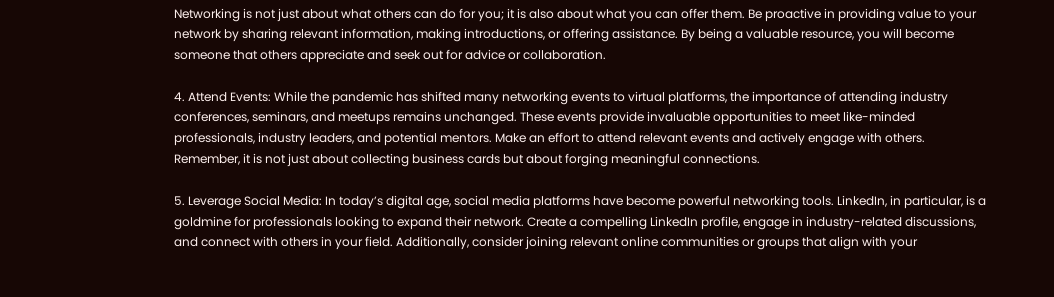Networking is not just about what others can do for you; it is also about what you can offer them. Be proactive in providing value to your network by sharing relevant information, making introductions, or offering assistance. By being a valuable resource, you will become someone that others appreciate and seek out for advice or collaboration.

4. Attend Events: While the pandemic has shifted many networking events to virtual platforms, the importance of attending industry conferences, seminars, and meetups remains unchanged. These events provide invaluable opportunities to meet like-minded professionals, industry leaders, and potential mentors. Make an effort to attend relevant events and actively engage with others. Remember, it is not just about collecting business cards but about forging meaningful connections.

5. Leverage Social Media: In today’s digital age, social media platforms have become powerful networking tools. LinkedIn, in particular, is a goldmine for professionals looking to expand their network. Create a compelling LinkedIn profile, engage in industry-related discussions, and connect with others in your field. Additionally, consider joining relevant online communities or groups that align with your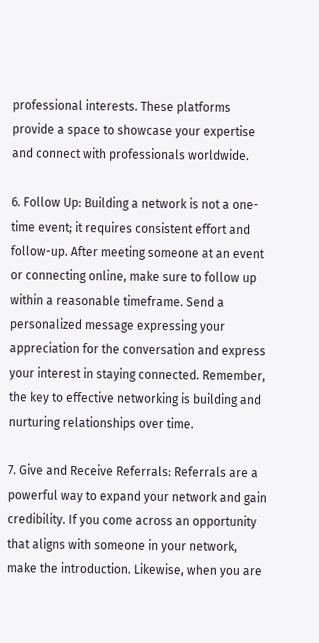professional interests. These platforms provide a space to showcase your expertise and connect with professionals worldwide.

6. Follow Up: Building a network is not a one-time event; it requires consistent effort and follow-up. After meeting someone at an event or connecting online, make sure to follow up within a reasonable timeframe. Send a personalized message expressing your appreciation for the conversation and express your interest in staying connected. Remember, the key to effective networking is building and nurturing relationships over time.

7. Give and Receive Referrals: Referrals are a powerful way to expand your network and gain credibility. If you come across an opportunity that aligns with someone in your network, make the introduction. Likewise, when you are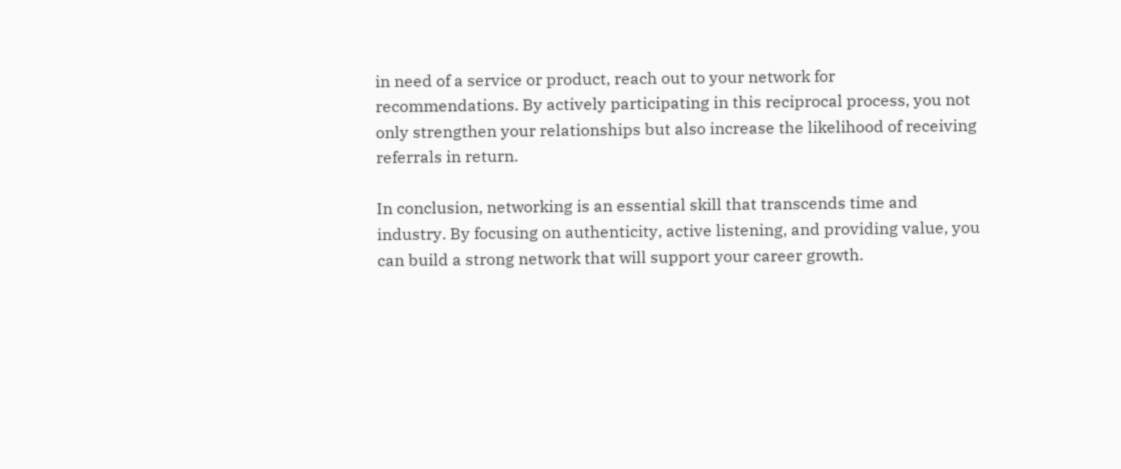in need of a service or product, reach out to your network for recommendations. By actively participating in this reciprocal process, you not only strengthen your relationships but also increase the likelihood of receiving referrals in return.

In conclusion, networking is an essential skill that transcends time and industry. By focusing on authenticity, active listening, and providing value, you can build a strong network that will support your career growth.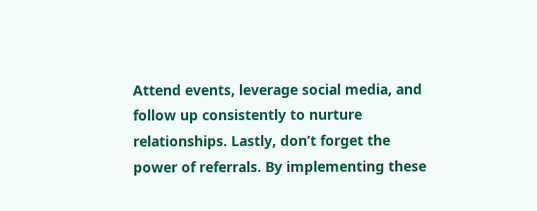Attend events, leverage social media, and follow up consistently to nurture relationships. Lastly, don’t forget the power of referrals. By implementing these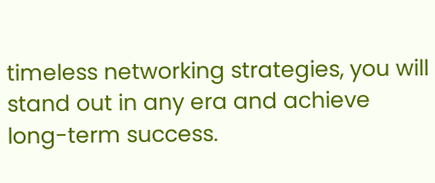timeless networking strategies, you will stand out in any era and achieve long-term success.